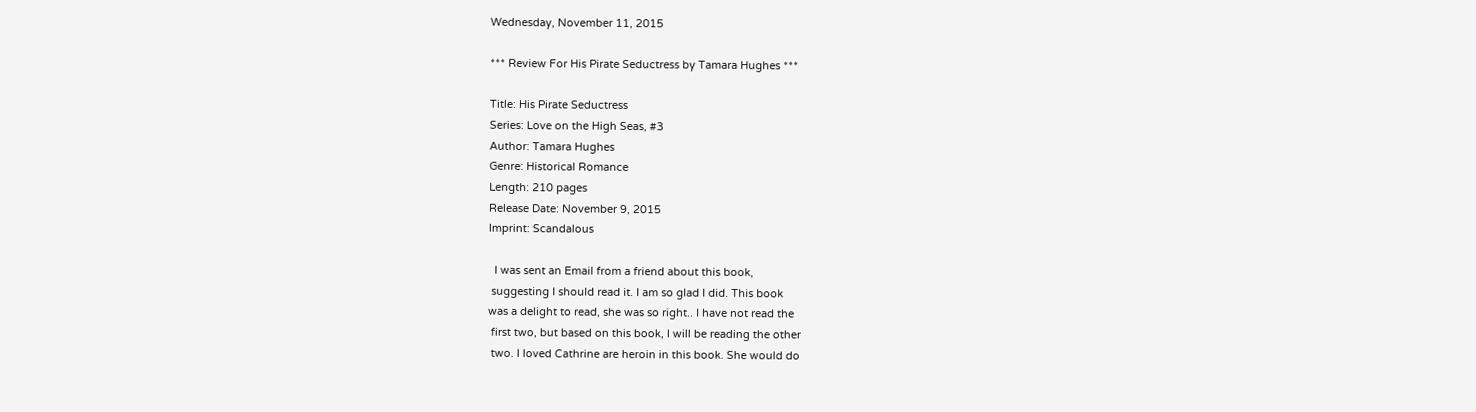Wednesday, November 11, 2015

*** Review For His Pirate Seductress by Tamara Hughes ***

Title: His Pirate Seductress
Series: Love on the High Seas, #3
Author: Tamara Hughes
Genre: Historical Romance
Length: 210 pages
Release Date: November 9, 2015
Imprint: Scandalous

  I was sent an Email from a friend about this book,
 suggesting I should read it. I am so glad I did. This book
was a delight to read, she was so right.. I have not read the
 first two, but based on this book, I will be reading the other
 two. I loved Cathrine are heroin in this book. She would do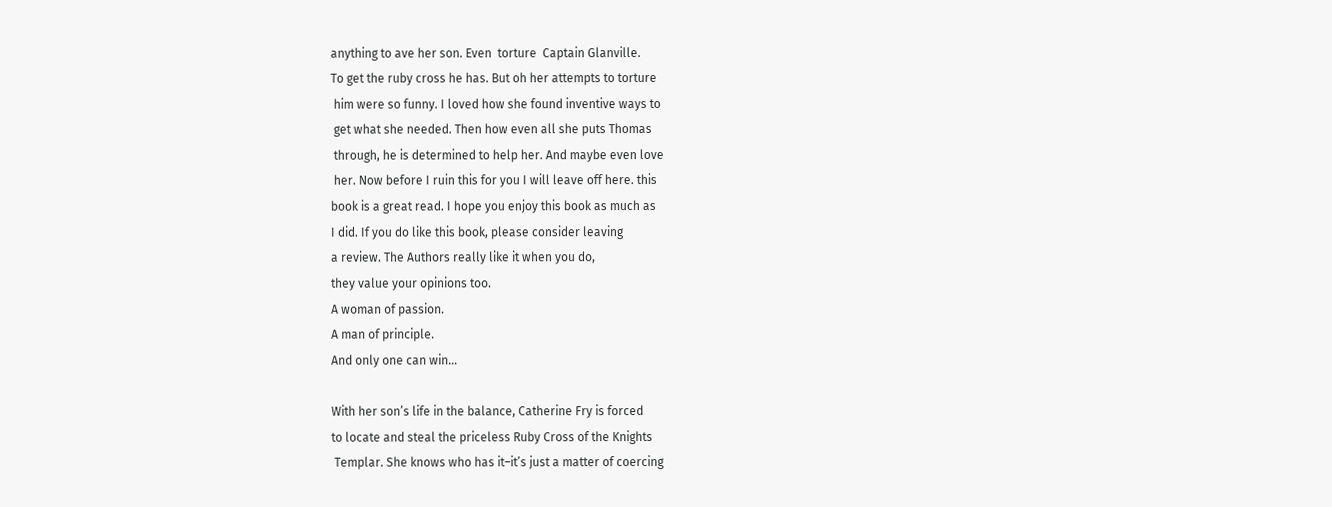anything to ave her son. Even  torture  Captain Glanville.
To get the ruby cross he has. But oh her attempts to torture
 him were so funny. I loved how she found inventive ways to
 get what she needed. Then how even all she puts Thomas
 through, he is determined to help her. And maybe even love
 her. Now before I ruin this for you I will leave off here. this
book is a great read. I hope you enjoy this book as much as
I did. If you do like this book, please consider leaving
a review. The Authors really like it when you do,
they value your opinions too.
A woman of passion.
A man of principle.
And only one can win…

With her son’s life in the balance, Catherine Fry is forced
to locate and steal the priceless Ruby Cross of the Knights
 Templar. She knows who has it–it’s just a matter of coercing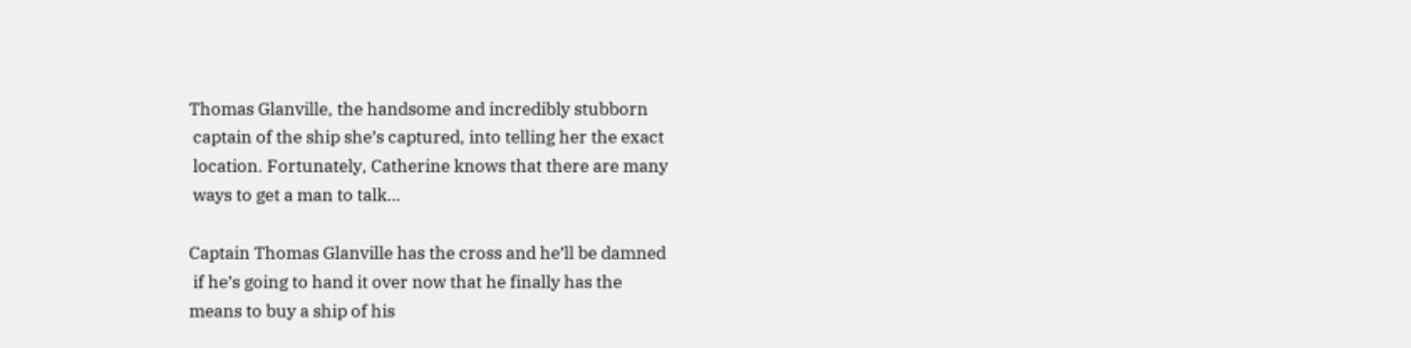Thomas Glanville, the handsome and incredibly stubborn
 captain of the ship she’s captured, into telling her the exact
 location. Fortunately, Catherine knows that there are many
 ways to get a man to talk…

Captain Thomas Glanville has the cross and he’ll be damned
 if he’s going to hand it over now that he finally has the
means to buy a ship of his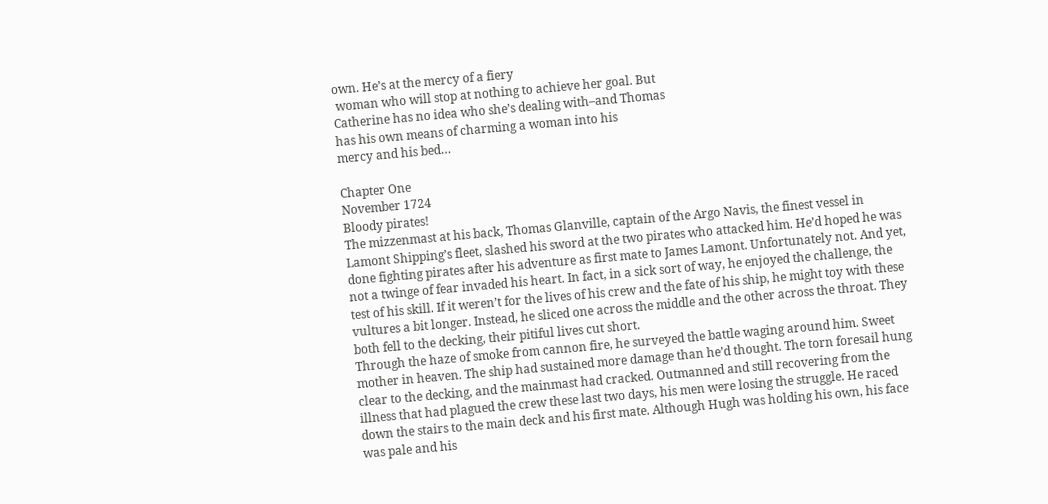own. He’s at the mercy of a fiery
 woman who will stop at nothing to achieve her goal. But
Catherine has no idea who she’s dealing with–and Thomas
has his own means of charming a woman into his
mercy and his bed…

Chapter One
November 1724
Bloody pirates!
The mizzenmast at his back, Thomas Glanville, captain of the Argo Navis, the finest vessel in Lamont Shipping’s fleet, slashed his sword at the two pirates who attacked him. He’d hoped he was done fighting pirates after his adventure as first mate to James Lamont. Unfortunately not. And yet, not a twinge of fear invaded his heart. In fact, in a sick sort of way, he enjoyed the challenge, the test of his skill. If it weren’t for the lives of his crew and the fate of his ship, he might toy with these vultures a bit longer. Instead, he sliced one across the middle and the other across the throat. They both fell to the decking, their pitiful lives cut short.
Through the haze of smoke from cannon fire, he surveyed the battle waging around him. Sweet mother in heaven. The ship had sustained more damage than he’d thought. The torn foresail hung clear to the decking, and the mainmast had cracked. Outmanned and still recovering from the illness that had plagued the crew these last two days, his men were losing the struggle. He raced down the stairs to the main deck and his first mate. Although Hugh was holding his own, his face was pale and his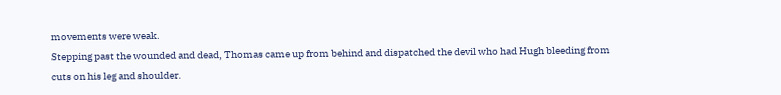movements were weak.
Stepping past the wounded and dead, Thomas came up from behind and dispatched the devil who had Hugh bleeding from cuts on his leg and shoulder.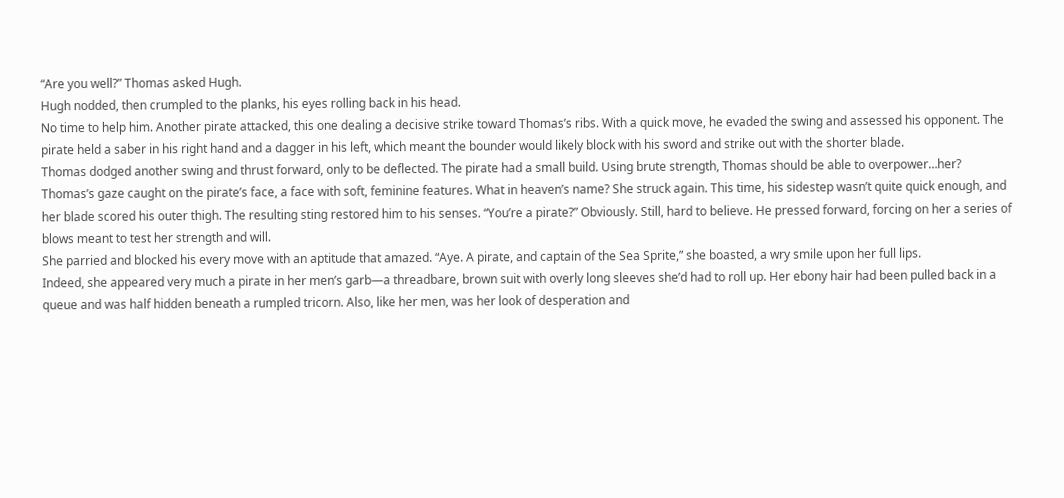“Are you well?” Thomas asked Hugh.
Hugh nodded, then crumpled to the planks, his eyes rolling back in his head.
No time to help him. Another pirate attacked, this one dealing a decisive strike toward Thomas’s ribs. With a quick move, he evaded the swing and assessed his opponent. The pirate held a saber in his right hand and a dagger in his left, which meant the bounder would likely block with his sword and strike out with the shorter blade.
Thomas dodged another swing and thrust forward, only to be deflected. The pirate had a small build. Using brute strength, Thomas should be able to overpower…her? Thomas’s gaze caught on the pirate’s face, a face with soft, feminine features. What in heaven’s name? She struck again. This time, his sidestep wasn’t quite quick enough, and her blade scored his outer thigh. The resulting sting restored him to his senses. “You’re a pirate?” Obviously. Still, hard to believe. He pressed forward, forcing on her a series of blows meant to test her strength and will.
She parried and blocked his every move with an aptitude that amazed. “Aye. A pirate, and captain of the Sea Sprite,” she boasted, a wry smile upon her full lips.
Indeed, she appeared very much a pirate in her men’s garb—a threadbare, brown suit with overly long sleeves she’d had to roll up. Her ebony hair had been pulled back in a queue and was half hidden beneath a rumpled tricorn. Also, like her men, was her look of desperation and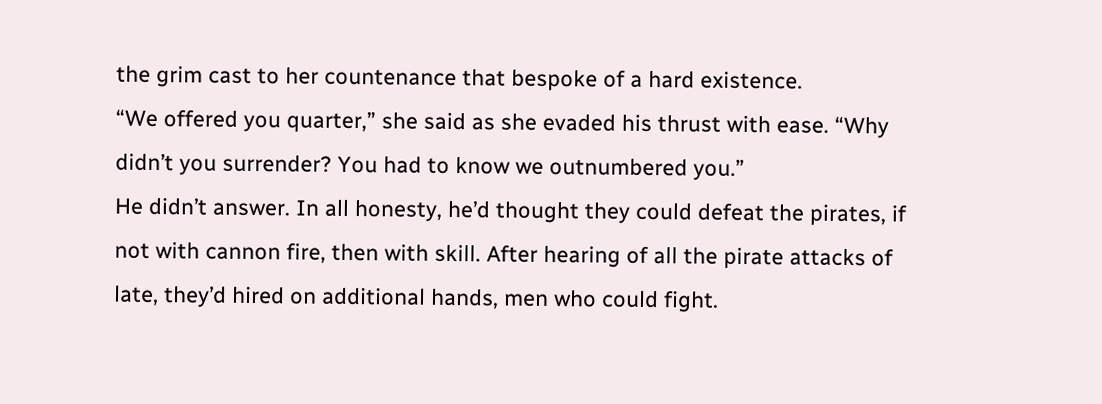the grim cast to her countenance that bespoke of a hard existence.
“We offered you quarter,” she said as she evaded his thrust with ease. “Why didn’t you surrender? You had to know we outnumbered you.”
He didn’t answer. In all honesty, he’d thought they could defeat the pirates, if not with cannon fire, then with skill. After hearing of all the pirate attacks of late, they’d hired on additional hands, men who could fight.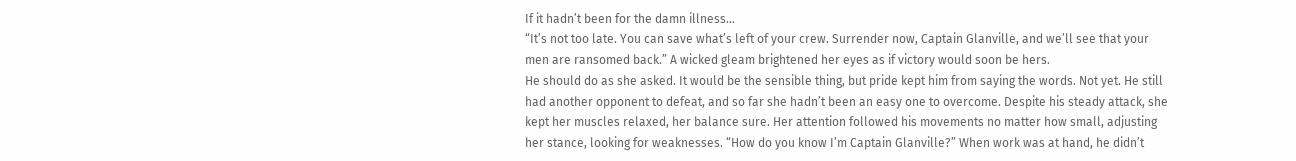If it hadn’t been for the damn illness…
“It’s not too late. You can save what’s left of your crew. Surrender now, Captain Glanville, and we’ll see that your men are ransomed back.” A wicked gleam brightened her eyes as if victory would soon be hers.
He should do as she asked. It would be the sensible thing, but pride kept him from saying the words. Not yet. He still had another opponent to defeat, and so far she hadn’t been an easy one to overcome. Despite his steady attack, she kept her muscles relaxed, her balance sure. Her attention followed his movements no matter how small, adjusting her stance, looking for weaknesses. “How do you know I’m Captain Glanville?” When work was at hand, he didn’t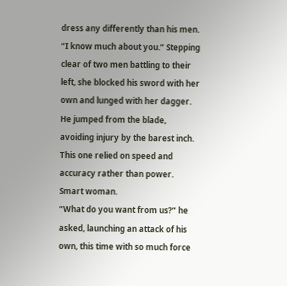dress any differently than his men.
“I know much about you.” Stepping clear of two men battling to their left, she blocked his sword with her own and lunged with her dagger. He jumped from the blade, avoiding injury by the barest inch. This one relied on speed and accuracy rather than power. Smart woman.
“What do you want from us?” he asked, launching an attack of his own, this time with so much force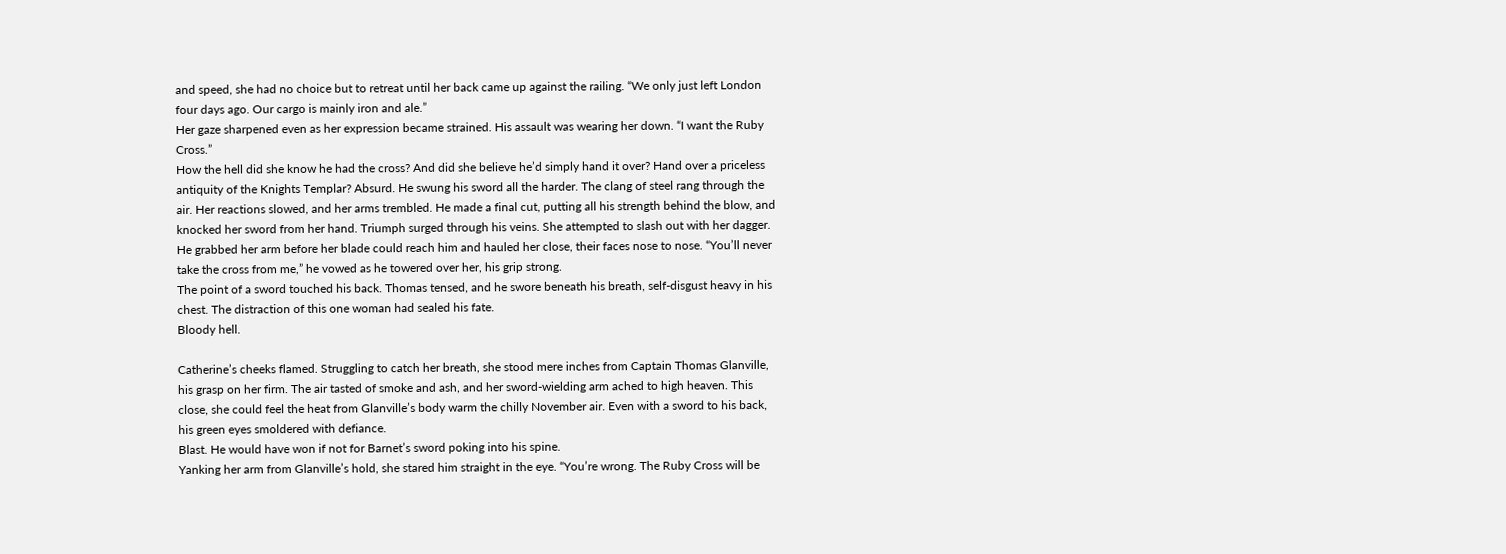and speed, she had no choice but to retreat until her back came up against the railing. “We only just left London four days ago. Our cargo is mainly iron and ale.”
Her gaze sharpened even as her expression became strained. His assault was wearing her down. “I want the Ruby Cross.”
How the hell did she know he had the cross? And did she believe he’d simply hand it over? Hand over a priceless antiquity of the Knights Templar? Absurd. He swung his sword all the harder. The clang of steel rang through the air. Her reactions slowed, and her arms trembled. He made a final cut, putting all his strength behind the blow, and knocked her sword from her hand. Triumph surged through his veins. She attempted to slash out with her dagger. He grabbed her arm before her blade could reach him and hauled her close, their faces nose to nose. “You’ll never take the cross from me,” he vowed as he towered over her, his grip strong.
The point of a sword touched his back. Thomas tensed, and he swore beneath his breath, self-disgust heavy in his chest. The distraction of this one woman had sealed his fate.
Bloody hell.

Catherine’s cheeks flamed. Struggling to catch her breath, she stood mere inches from Captain Thomas Glanville, his grasp on her firm. The air tasted of smoke and ash, and her sword-wielding arm ached to high heaven. This close, she could feel the heat from Glanville’s body warm the chilly November air. Even with a sword to his back, his green eyes smoldered with defiance.
Blast. He would have won if not for Barnet’s sword poking into his spine.
Yanking her arm from Glanville’s hold, she stared him straight in the eye. “You’re wrong. The Ruby Cross will be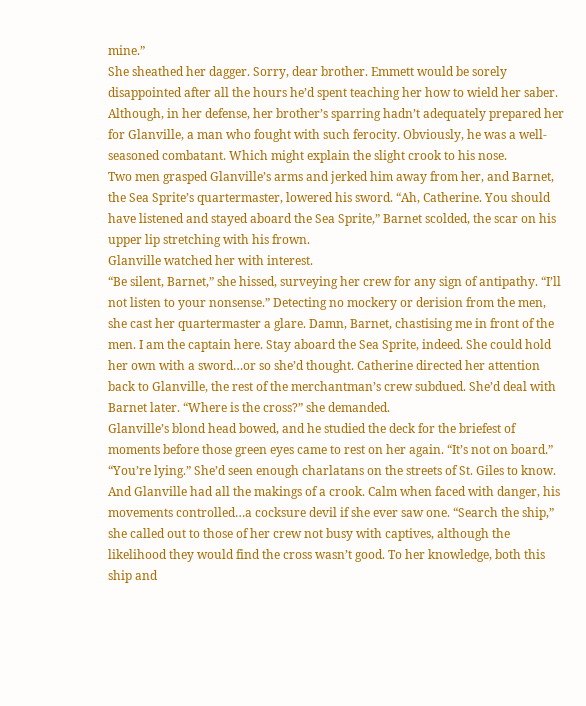mine.”
She sheathed her dagger. Sorry, dear brother. Emmett would be sorely disappointed after all the hours he’d spent teaching her how to wield her saber. Although, in her defense, her brother’s sparring hadn’t adequately prepared her for Glanville, a man who fought with such ferocity. Obviously, he was a well-seasoned combatant. Which might explain the slight crook to his nose.
Two men grasped Glanville’s arms and jerked him away from her, and Barnet, the Sea Sprite’s quartermaster, lowered his sword. “Ah, Catherine. You should have listened and stayed aboard the Sea Sprite,” Barnet scolded, the scar on his upper lip stretching with his frown.
Glanville watched her with interest.
“Be silent, Barnet,” she hissed, surveying her crew for any sign of antipathy. “I’ll not listen to your nonsense.” Detecting no mockery or derision from the men, she cast her quartermaster a glare. Damn, Barnet, chastising me in front of the men. I am the captain here. Stay aboard the Sea Sprite, indeed. She could hold her own with a sword…or so she’d thought. Catherine directed her attention back to Glanville, the rest of the merchantman’s crew subdued. She’d deal with Barnet later. “Where is the cross?” she demanded.
Glanville’s blond head bowed, and he studied the deck for the briefest of moments before those green eyes came to rest on her again. “It’s not on board.”
“You’re lying.” She’d seen enough charlatans on the streets of St. Giles to know. And Glanville had all the makings of a crook. Calm when faced with danger, his movements controlled…a cocksure devil if she ever saw one. “Search the ship,” she called out to those of her crew not busy with captives, although the likelihood they would find the cross wasn’t good. To her knowledge, both this ship and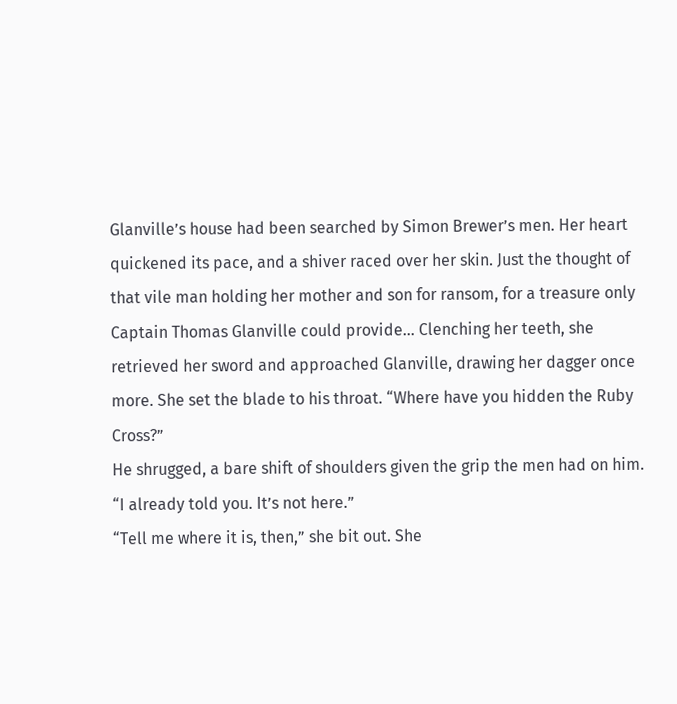Glanville’s house had been searched by Simon Brewer’s men. Her heart quickened its pace, and a shiver raced over her skin. Just the thought of that vile man holding her mother and son for ransom, for a treasure only Captain Thomas Glanville could provide… Clenching her teeth, she retrieved her sword and approached Glanville, drawing her dagger once more. She set the blade to his throat. “Where have you hidden the Ruby Cross?”
He shrugged, a bare shift of shoulders given the grip the men had on him. “I already told you. It’s not here.”
“Tell me where it is, then,” she bit out. She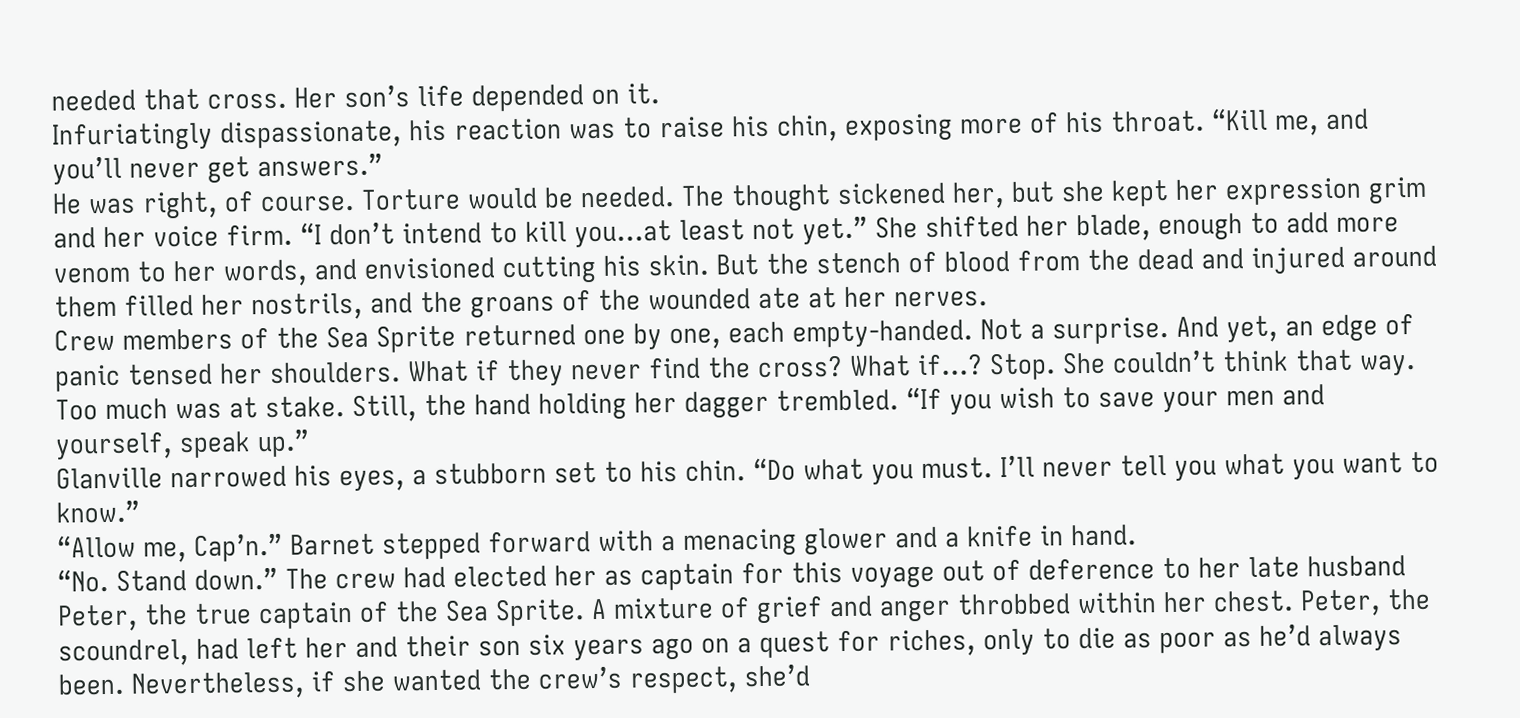needed that cross. Her son’s life depended on it.
Infuriatingly dispassionate, his reaction was to raise his chin, exposing more of his throat. “Kill me, and you’ll never get answers.”
He was right, of course. Torture would be needed. The thought sickened her, but she kept her expression grim and her voice firm. “I don’t intend to kill you…at least not yet.” She shifted her blade, enough to add more venom to her words, and envisioned cutting his skin. But the stench of blood from the dead and injured around them filled her nostrils, and the groans of the wounded ate at her nerves.
Crew members of the Sea Sprite returned one by one, each empty-handed. Not a surprise. And yet, an edge of panic tensed her shoulders. What if they never find the cross? What if…? Stop. She couldn’t think that way. Too much was at stake. Still, the hand holding her dagger trembled. “If you wish to save your men and yourself, speak up.”
Glanville narrowed his eyes, a stubborn set to his chin. “Do what you must. I’ll never tell you what you want to know.”
“Allow me, Cap’n.” Barnet stepped forward with a menacing glower and a knife in hand.
“No. Stand down.” The crew had elected her as captain for this voyage out of deference to her late husband Peter, the true captain of the Sea Sprite. A mixture of grief and anger throbbed within her chest. Peter, the scoundrel, had left her and their son six years ago on a quest for riches, only to die as poor as he’d always been. Nevertheless, if she wanted the crew’s respect, she’d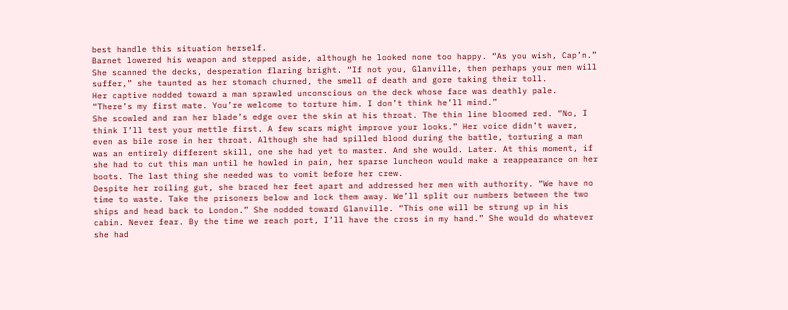best handle this situation herself.
Barnet lowered his weapon and stepped aside, although he looked none too happy. “As you wish, Cap’n.”
She scanned the decks, desperation flaring bright. “If not you, Glanville, then perhaps your men will suffer,” she taunted as her stomach churned, the smell of death and gore taking their toll.
Her captive nodded toward a man sprawled unconscious on the deck whose face was deathly pale. “There’s my first mate. You’re welcome to torture him. I don’t think he’ll mind.”
She scowled and ran her blade’s edge over the skin at his throat. The thin line bloomed red. “No, I think I’ll test your mettle first. A few scars might improve your looks.” Her voice didn’t waver, even as bile rose in her throat. Although she had spilled blood during the battle, torturing a man was an entirely different skill, one she had yet to master. And she would. Later. At this moment, if she had to cut this man until he howled in pain, her sparse luncheon would make a reappearance on her boots. The last thing she needed was to vomit before her crew.
Despite her roiling gut, she braced her feet apart and addressed her men with authority. “We have no time to waste. Take the prisoners below and lock them away. We’ll split our numbers between the two ships and head back to London.” She nodded toward Glanville. “This one will be strung up in his cabin. Never fear. By the time we reach port, I’ll have the cross in my hand.” She would do whatever she had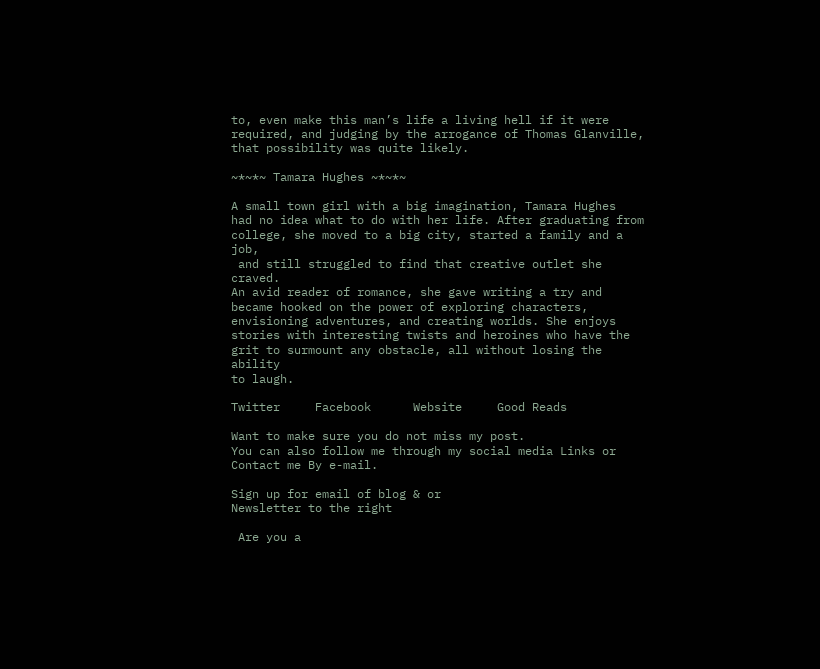to, even make this man’s life a living hell if it were required, and judging by the arrogance of Thomas Glanville, that possibility was quite likely.

~*~*~ Tamara Hughes ~*~*~

A small town girl with a big imagination, Tamara Hughes
had no idea what to do with her life. After graduating from
college, she moved to a big city, started a family and a job,
 and still struggled to find that creative outlet she craved.
An avid reader of romance, she gave writing a try and
became hooked on the power of exploring characters,
envisioning adventures, and creating worlds. She enjoys
stories with interesting twists and heroines who have the
grit to surmount any obstacle, all without losing the ability
to laugh.

Twitter     Facebook      Website     Good Reads

Want to make sure you do not miss my post.
You can also follow me through my social media Links or
Contact me By e-mail.

Sign up for email of blog & or
Newsletter to the right

 Are you a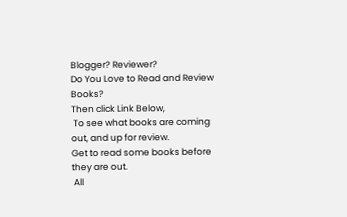Blogger? Reviewer?
Do You Love to Read and Review Books?
Then click Link Below,
 To see what books are coming out, and up for review.
Get to read some books before they are out.
 All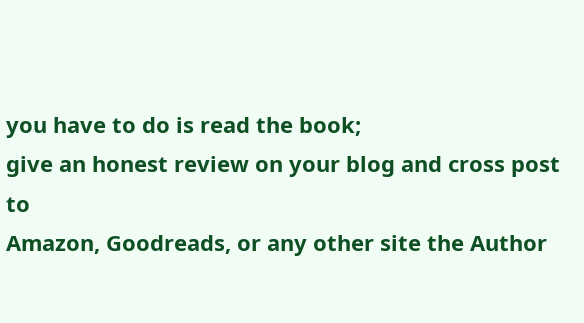you have to do is read the book;
give an honest review on your blog and cross post to
Amazon, Goodreads, or any other site the Author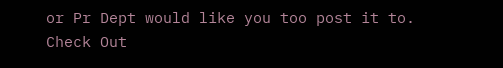or Pr Dept would like you too post it to.
Check Out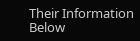Their Information Below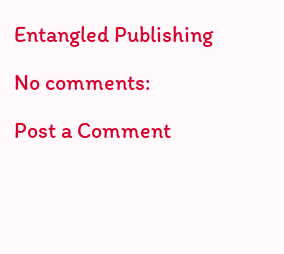Entangled Publishing

No comments:

Post a Comment